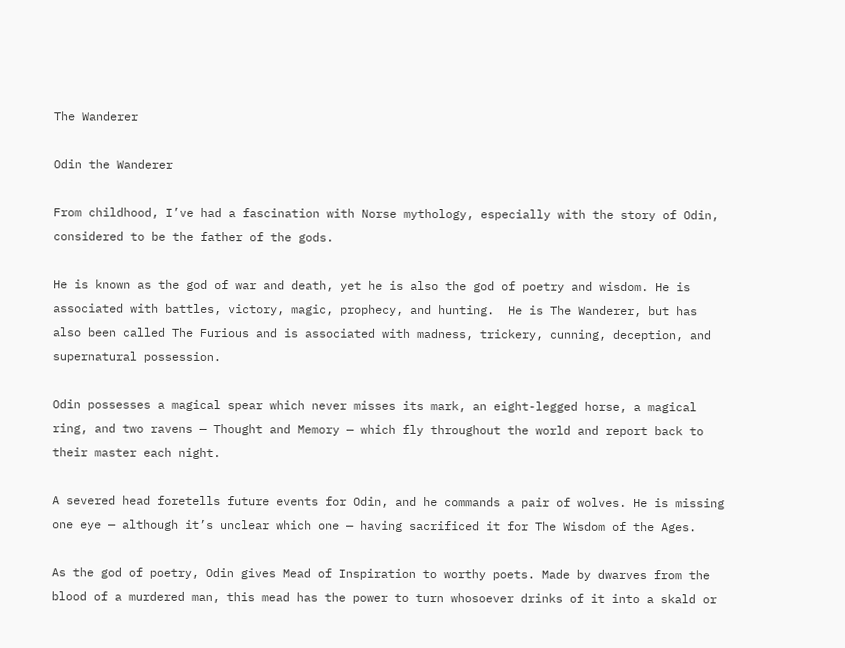The Wanderer

Odin the Wanderer

From childhood, I’ve had a fascination with Norse mythology, especially with the story of Odin, considered to be the father of the gods.

He is known as the god of war and death, yet he is also the god of poetry and wisdom. He is associated with battles, victory, magic, prophecy, and hunting.  He is The Wanderer, but has also been called The Furious and is associated with madness, trickery, cunning, deception, and supernatural possession.

Odin possesses a magical spear which never misses its mark, an eight-legged horse, a magical ring, and two ravens — Thought and Memory — which fly throughout the world and report back to their master each night.

A severed head foretells future events for Odin, and he commands a pair of wolves. He is missing one eye — although it’s unclear which one — having sacrificed it for The Wisdom of the Ages.

As the god of poetry, Odin gives Mead of Inspiration to worthy poets. Made by dwarves from the blood of a murdered man, this mead has the power to turn whosoever drinks of it into a skald or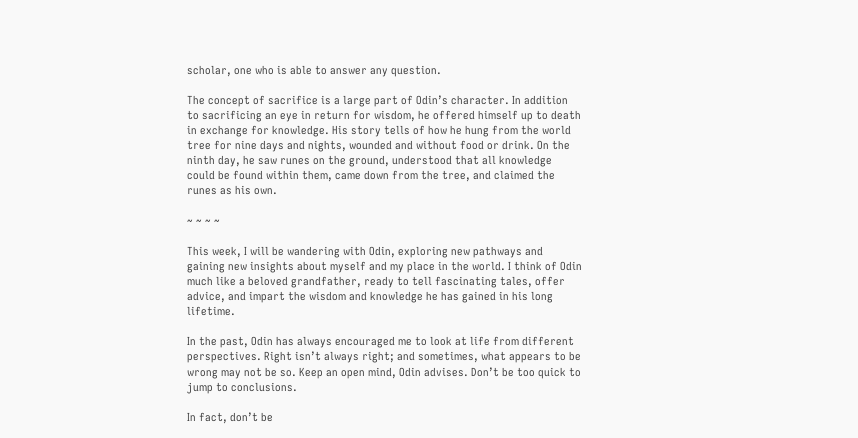scholar, one who is able to answer any question.

The concept of sacrifice is a large part of Odin’s character. In addition to sacrificing an eye in return for wisdom, he offered himself up to death in exchange for knowledge. His story tells of how he hung from the world tree for nine days and nights, wounded and without food or drink. On the ninth day, he saw runes on the ground, understood that all knowledge could be found within them, came down from the tree, and claimed the runes as his own.

~ ~ ~ ~

This week, I will be wandering with Odin, exploring new pathways and gaining new insights about myself and my place in the world. I think of Odin much like a beloved grandfather, ready to tell fascinating tales, offer advice, and impart the wisdom and knowledge he has gained in his long lifetime.

In the past, Odin has always encouraged me to look at life from different perspectives. Right isn’t always right; and sometimes, what appears to be wrong may not be so. Keep an open mind, Odin advises. Don’t be too quick to jump to conclusions.

In fact, don’t be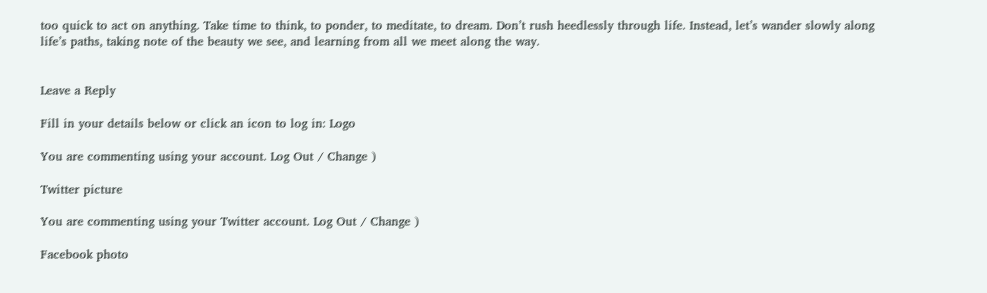too quick to act on anything. Take time to think, to ponder, to meditate, to dream. Don’t rush heedlessly through life. Instead, let’s wander slowly along life’s paths, taking note of the beauty we see, and learning from all we meet along the way.


Leave a Reply

Fill in your details below or click an icon to log in: Logo

You are commenting using your account. Log Out / Change )

Twitter picture

You are commenting using your Twitter account. Log Out / Change )

Facebook photo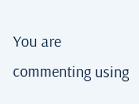You are commenting using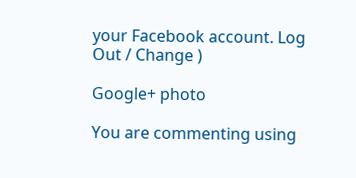your Facebook account. Log Out / Change )

Google+ photo

You are commenting using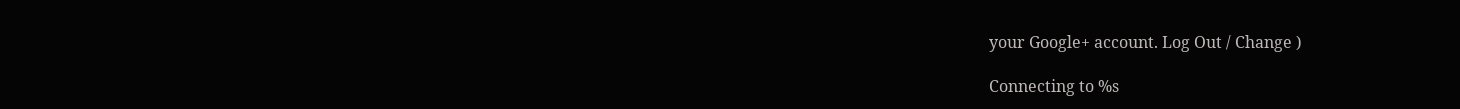your Google+ account. Log Out / Change )

Connecting to %s